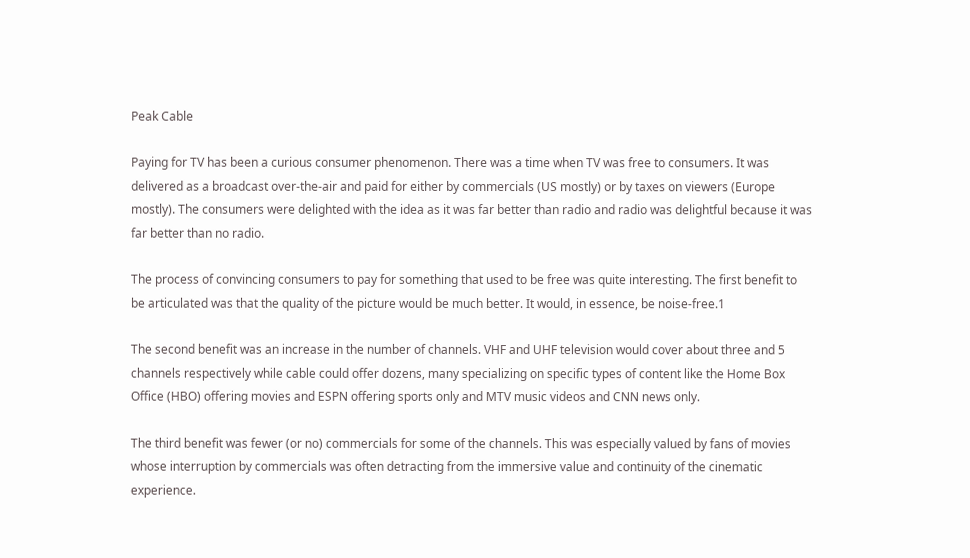Peak Cable

Paying for TV has been a curious consumer phenomenon. There was a time when TV was free to consumers. It was delivered as a broadcast over-the-air and paid for either by commercials (US mostly) or by taxes on viewers (Europe mostly). The consumers were delighted with the idea as it was far better than radio and radio was delightful because it was far better than no radio.

The process of convincing consumers to pay for something that used to be free was quite interesting. The first benefit to be articulated was that the quality of the picture would be much better. It would, in essence, be noise-free.1

The second benefit was an increase in the number of channels. VHF and UHF television would cover about three and 5 channels respectively while cable could offer dozens, many specializing on specific types of content like the Home Box Office (HBO) offering movies and ESPN offering sports only and MTV music videos and CNN news only.

The third benefit was fewer (or no) commercials for some of the channels. This was especially valued by fans of movies whose interruption by commercials was often detracting from the immersive value and continuity of the cinematic experience.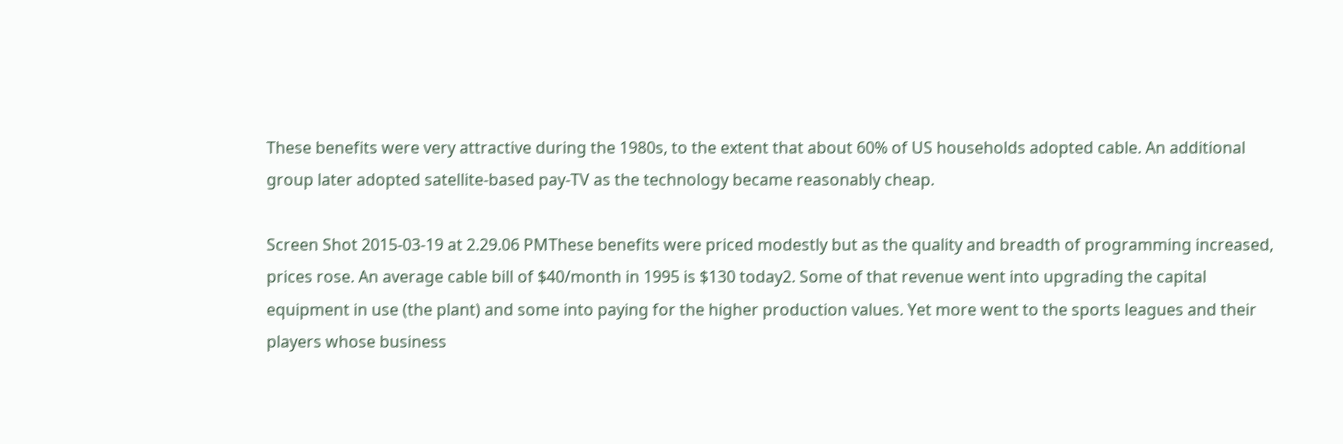These benefits were very attractive during the 1980s, to the extent that about 60% of US households adopted cable. An additional group later adopted satellite-based pay-TV as the technology became reasonably cheap.

Screen Shot 2015-03-19 at 2.29.06 PMThese benefits were priced modestly but as the quality and breadth of programming increased, prices rose. An average cable bill of $40/month in 1995 is $130 today2. Some of that revenue went into upgrading the capital equipment in use (the plant) and some into paying for the higher production values. Yet more went to the sports leagues and their players whose business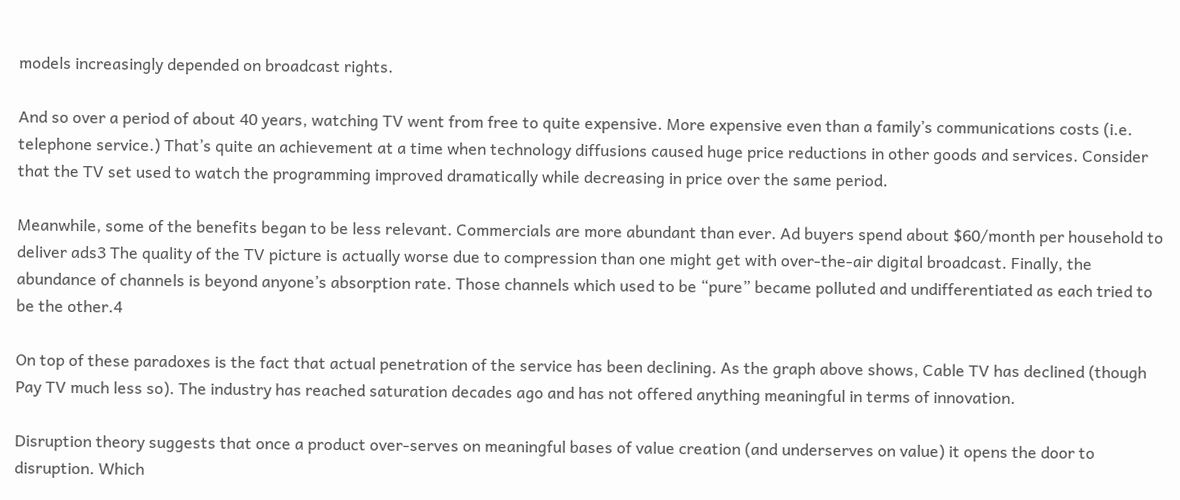models increasingly depended on broadcast rights.

And so over a period of about 40 years, watching TV went from free to quite expensive. More expensive even than a family’s communications costs (i.e. telephone service.) That’s quite an achievement at a time when technology diffusions caused huge price reductions in other goods and services. Consider that the TV set used to watch the programming improved dramatically while decreasing in price over the same period.

Meanwhile, some of the benefits began to be less relevant. Commercials are more abundant than ever. Ad buyers spend about $60/month per household to deliver ads3 The quality of the TV picture is actually worse due to compression than one might get with over-the-air digital broadcast. Finally, the abundance of channels is beyond anyone’s absorption rate. Those channels which used to be “pure” became polluted and undifferentiated as each tried to be the other.4

On top of these paradoxes is the fact that actual penetration of the service has been declining. As the graph above shows, Cable TV has declined (though Pay TV much less so). The industry has reached saturation decades ago and has not offered anything meaningful in terms of innovation.

Disruption theory suggests that once a product over-serves on meaningful bases of value creation (and underserves on value) it opens the door to disruption. Which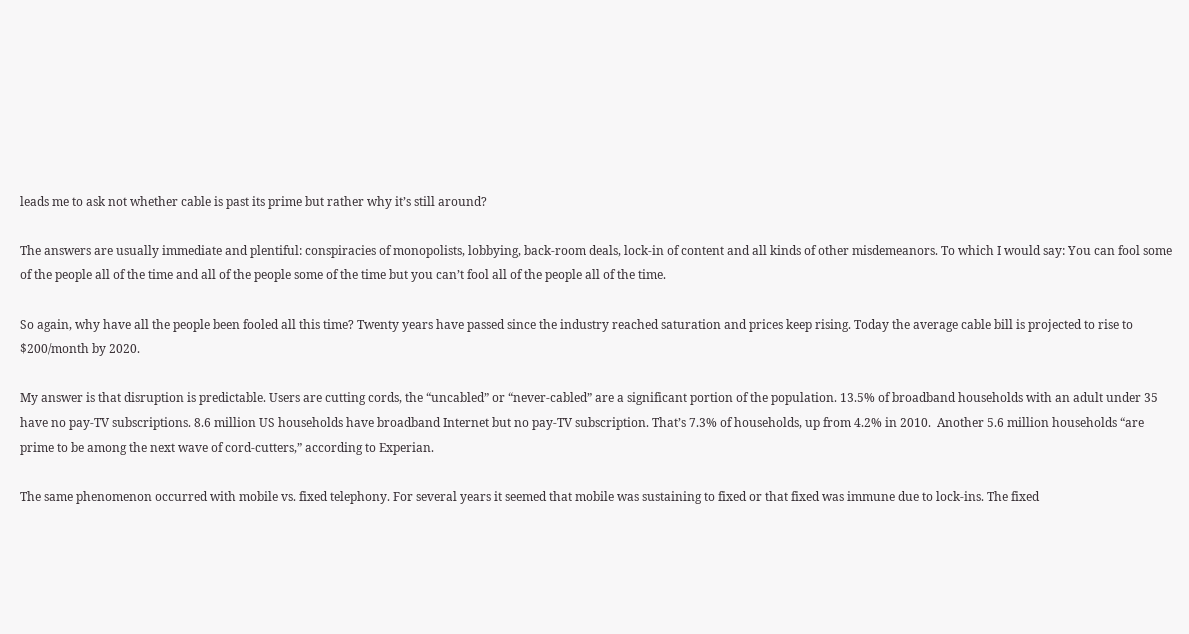leads me to ask not whether cable is past its prime but rather why it’s still around?

The answers are usually immediate and plentiful: conspiracies of monopolists, lobbying, back-room deals, lock-in of content and all kinds of other misdemeanors. To which I would say: You can fool some of the people all of the time and all of the people some of the time but you can’t fool all of the people all of the time.

So again, why have all the people been fooled all this time? Twenty years have passed since the industry reached saturation and prices keep rising. Today the average cable bill is projected to rise to $200/month by 2020.

My answer is that disruption is predictable. Users are cutting cords, the “uncabled” or “never-cabled” are a significant portion of the population. 13.5% of broadband households with an adult under 35 have no pay-TV subscriptions. 8.6 million US households have broadband Internet but no pay-TV subscription. That’s 7.3% of households, up from 4.2% in 2010.  Another 5.6 million households “are prime to be among the next wave of cord-cutters,” according to Experian.

The same phenomenon occurred with mobile vs. fixed telephony. For several years it seemed that mobile was sustaining to fixed or that fixed was immune due to lock-ins. The fixed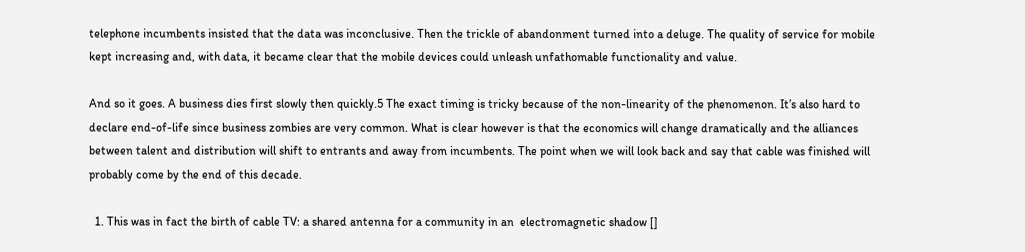telephone incumbents insisted that the data was inconclusive. Then the trickle of abandonment turned into a deluge. The quality of service for mobile kept increasing and, with data, it became clear that the mobile devices could unleash unfathomable functionality and value.

And so it goes. A business dies first slowly then quickly.5 The exact timing is tricky because of the non-linearity of the phenomenon. It’s also hard to declare end-of-life since business zombies are very common. What is clear however is that the economics will change dramatically and the alliances between talent and distribution will shift to entrants and away from incumbents. The point when we will look back and say that cable was finished will probably come by the end of this decade.

  1. This was in fact the birth of cable TV: a shared antenna for a community in an  electromagnetic shadow []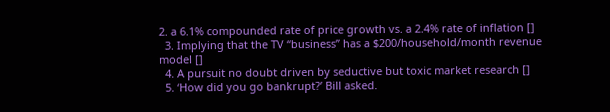2. a 6.1% compounded rate of price growth vs. a 2.4% rate of inflation []
  3. Implying that the TV “business” has a $200/household/month revenue model []
  4. A pursuit no doubt driven by seductive but toxic market research []
  5. ‘How did you go bankrupt?’ Bill asked.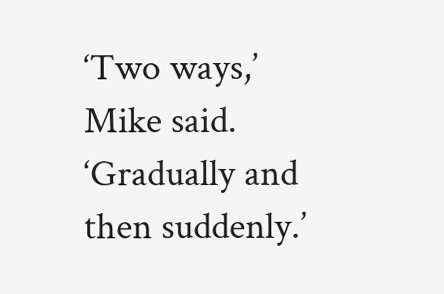‘Two ways,’ Mike said. ‘Gradually and then suddenly.’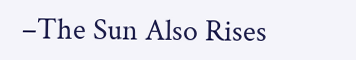–The Sun Also Rises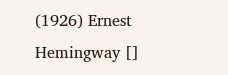(1926) Ernest Hemingway []